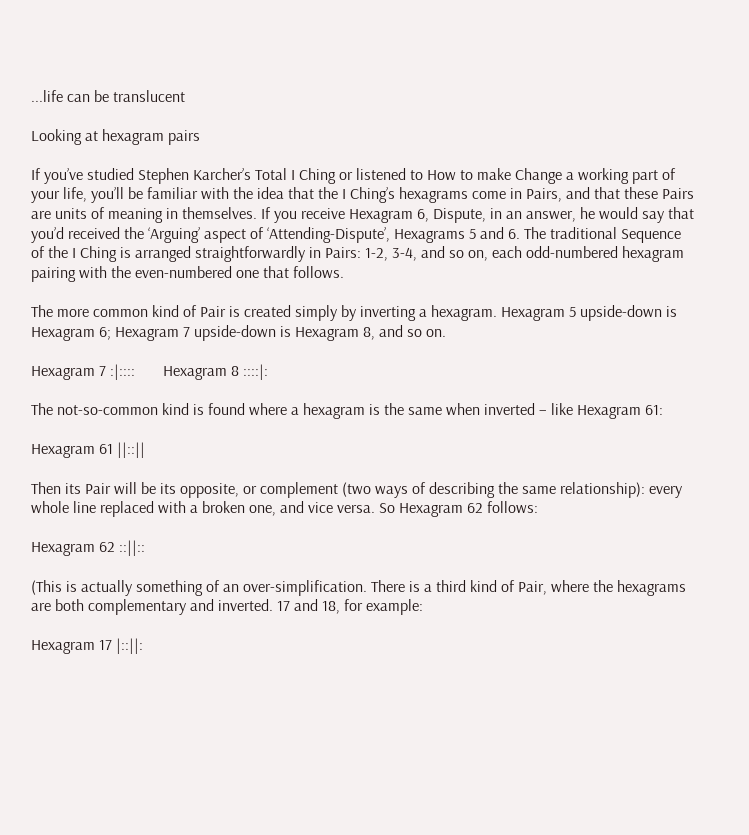...life can be translucent

Looking at hexagram pairs

If you’ve studied Stephen Karcher’s Total I Ching or listened to How to make Change a working part of your life, you’ll be familiar with the idea that the I Ching’s hexagrams come in Pairs, and that these Pairs are units of meaning in themselves. If you receive Hexagram 6, Dispute, in an answer, he would say that you’d received the ‘Arguing’ aspect of ‘Attending-Dispute’, Hexagrams 5 and 6. The traditional Sequence of the I Ching is arranged straightforwardly in Pairs: 1-2, 3-4, and so on, each odd-numbered hexagram pairing with the even-numbered one that follows.

The more common kind of Pair is created simply by inverting a hexagram. Hexagram 5 upside-down is Hexagram 6; Hexagram 7 upside-down is Hexagram 8, and so on.

Hexagram 7 :|::::       Hexagram 8 ::::|:

The not-so-common kind is found where a hexagram is the same when inverted – like Hexagram 61:

Hexagram 61 ||::||

Then its Pair will be its opposite, or complement (two ways of describing the same relationship): every whole line replaced with a broken one, and vice versa. So Hexagram 62 follows:

Hexagram 62 ::||::

(This is actually something of an over-simplification. There is a third kind of Pair, where the hexagrams are both complementary and inverted. 17 and 18, for example:

Hexagram 17 |::||: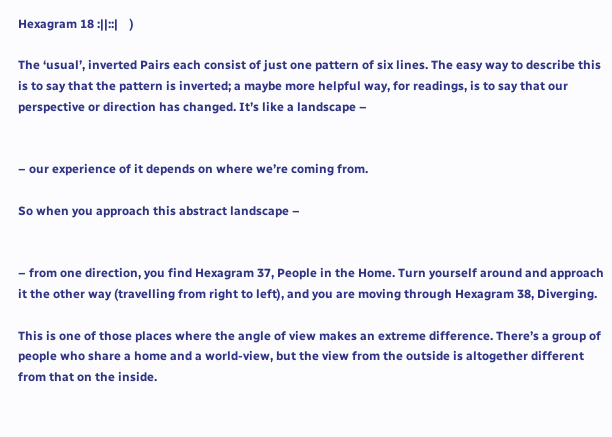Hexagram 18 :||::|    )

The ‘usual’, inverted Pairs each consist of just one pattern of six lines. The easy way to describe this is to say that the pattern is inverted; a maybe more helpful way, for readings, is to say that our perspective or direction has changed. It’s like a landscape –


– our experience of it depends on where we’re coming from.

So when you approach this abstract landscape –


– from one direction, you find Hexagram 37, People in the Home. Turn yourself around and approach it the other way (travelling from right to left), and you are moving through Hexagram 38, Diverging.

This is one of those places where the angle of view makes an extreme difference. There’s a group of people who share a home and a world-view, but the view from the outside is altogether different from that on the inside.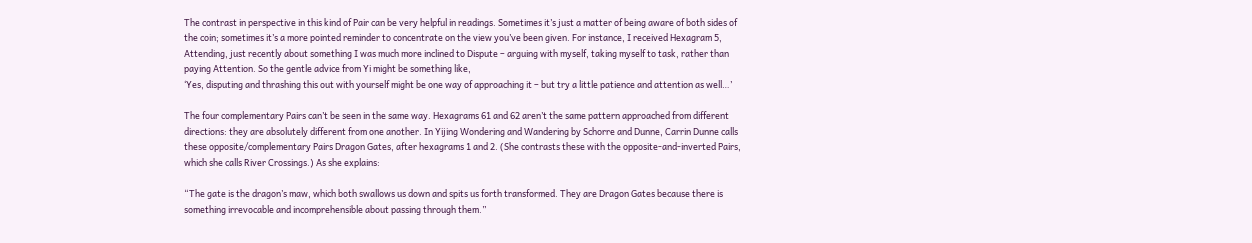The contrast in perspective in this kind of Pair can be very helpful in readings. Sometimes it’s just a matter of being aware of both sides of the coin; sometimes it’s a more pointed reminder to concentrate on the view you’ve been given. For instance, I received Hexagram 5, Attending, just recently about something I was much more inclined to Dispute – arguing with myself, taking myself to task, rather than paying Attention. So the gentle advice from Yi might be something like,
‘Yes, disputing and thrashing this out with yourself might be one way of approaching it – but try a little patience and attention as well…’

The four complementary Pairs can’t be seen in the same way. Hexagrams 61 and 62 aren’t the same pattern approached from different directions: they are absolutely different from one another. In Yijing Wondering and Wandering by Schorre and Dunne, Carrin Dunne calls these opposite/complementary Pairs Dragon Gates, after hexagrams 1 and 2. (She contrasts these with the opposite-and-inverted Pairs, which she calls River Crossings.) As she explains:

“The gate is the dragon’s maw, which both swallows us down and spits us forth transformed. They are Dragon Gates because there is something irrevocable and incomprehensible about passing through them.”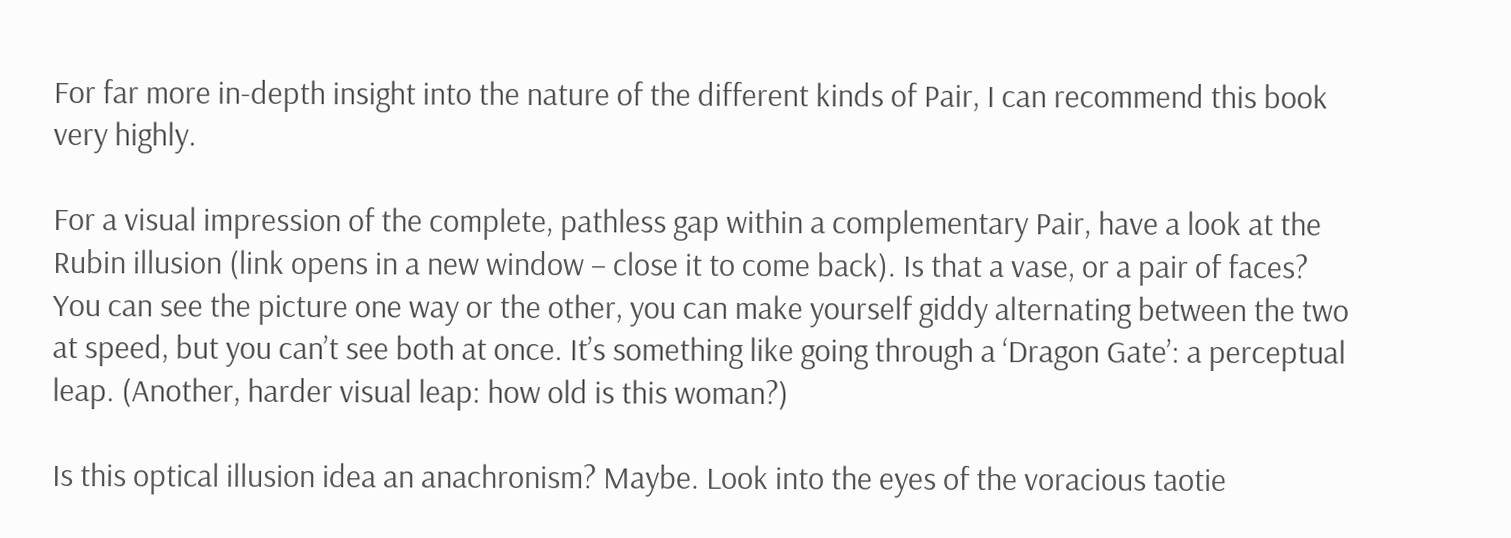For far more in-depth insight into the nature of the different kinds of Pair, I can recommend this book very highly.

For a visual impression of the complete, pathless gap within a complementary Pair, have a look at the Rubin illusion (link opens in a new window – close it to come back). Is that a vase, or a pair of faces? You can see the picture one way or the other, you can make yourself giddy alternating between the two at speed, but you can’t see both at once. It’s something like going through a ‘Dragon Gate’: a perceptual leap. (Another, harder visual leap: how old is this woman?)

Is this optical illusion idea an anachronism? Maybe. Look into the eyes of the voracious taotie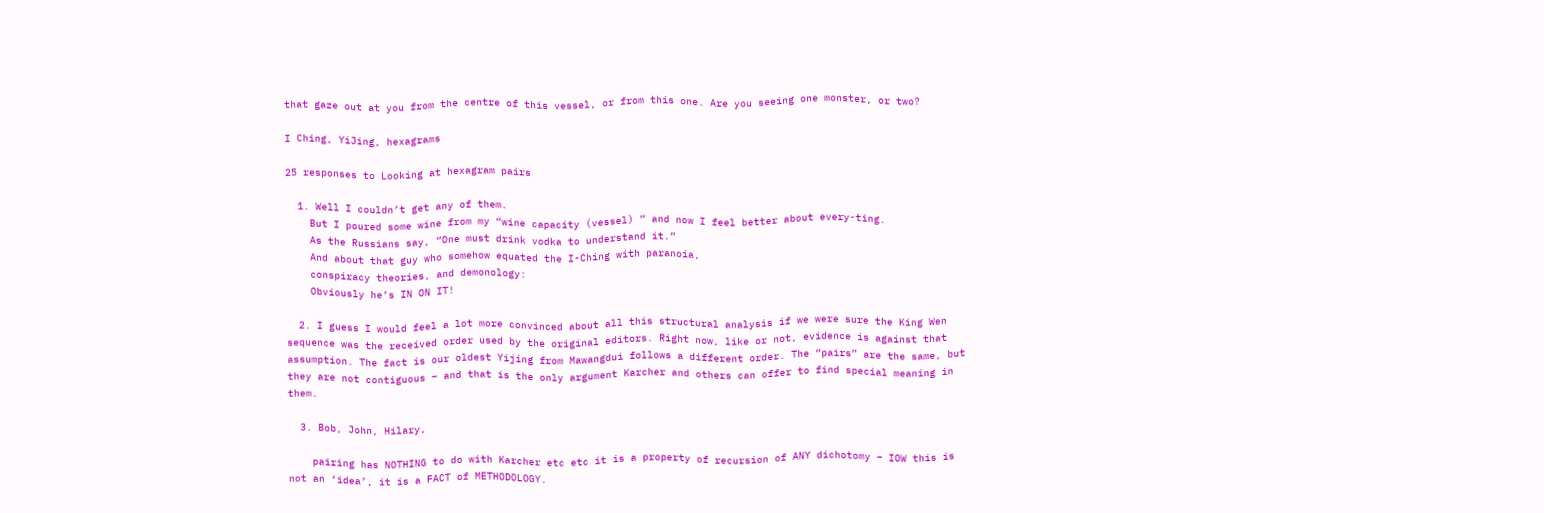that gaze out at you from the centre of this vessel, or from this one. Are you seeing one monster, or two?

I Ching, YiJing, hexagrams

25 responses to Looking at hexagram pairs

  1. Well I couldn’t get any of them.
    But I poured some wine from my “wine capacity (vessel) ” and now I feel better about every-ting.
    As the Russians say, “One must drink vodka to understand it.”
    And about that guy who somehow equated the I-Ching with paranoia,
    conspiracy theories, and demonology:
    Obviously he’s IN ON IT!

  2. I guess I would feel a lot more convinced about all this structural analysis if we were sure the King Wen sequence was the received order used by the original editors. Right now, like or not, evidence is against that assumption. The fact is our oldest Yijing from Mawangdui follows a different order. The “pairs” are the same, but they are not contiguous – and that is the only argument Karcher and others can offer to find special meaning in them.

  3. Bob, John, Hilary,

    pairing has NOTHING to do with Karcher etc etc it is a property of recursion of ANY dichotomy – IOW this is not an ‘idea’, it is a FACT of METHODOLOGY.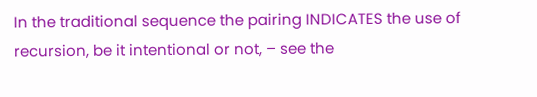In the traditional sequence the pairing INDICATES the use of recursion, be it intentional or not, – see the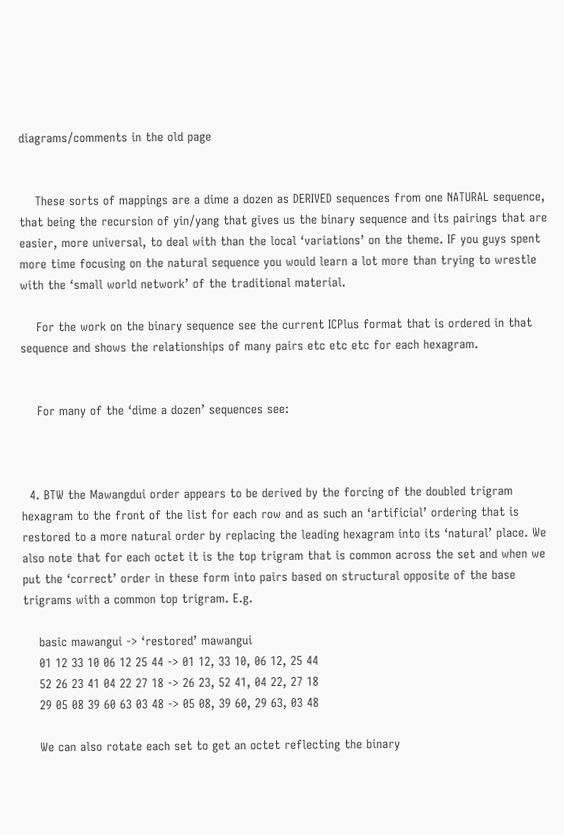diagrams/comments in the old page


    These sorts of mappings are a dime a dozen as DERIVED sequences from one NATURAL sequence, that being the recursion of yin/yang that gives us the binary sequence and its pairings that are easier, more universal, to deal with than the local ‘variations’ on the theme. IF you guys spent more time focusing on the natural sequence you would learn a lot more than trying to wrestle with the ‘small world network’ of the traditional material.

    For the work on the binary sequence see the current ICPlus format that is ordered in that sequence and shows the relationships of many pairs etc etc etc for each hexagram.


    For many of the ‘dime a dozen’ sequences see:



  4. BTW the Mawangdui order appears to be derived by the forcing of the doubled trigram hexagram to the front of the list for each row and as such an ‘artificial’ ordering that is restored to a more natural order by replacing the leading hexagram into its ‘natural’ place. We also note that for each octet it is the top trigram that is common across the set and when we put the ‘correct’ order in these form into pairs based on structural opposite of the base trigrams with a common top trigram. E.g.

    basic mawangui -> ‘restored’ mawangui
    01 12 33 10 06 12 25 44 -> 01 12, 33 10, 06 12, 25 44
    52 26 23 41 04 22 27 18 -> 26 23, 52 41, 04 22, 27 18
    29 05 08 39 60 63 03 48 -> 05 08, 39 60, 29 63, 03 48

    We can also rotate each set to get an octet reflecting the binary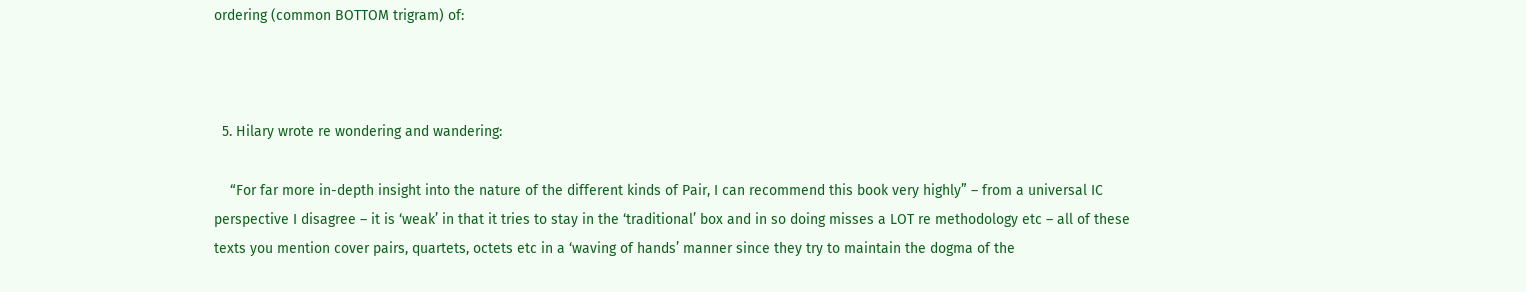ordering (common BOTTOM trigram) of:



  5. Hilary wrote re wondering and wandering:

    “For far more in-depth insight into the nature of the different kinds of Pair, I can recommend this book very highly” – from a universal IC perspective I disagree – it is ‘weak’ in that it tries to stay in the ‘traditional’ box and in so doing misses a LOT re methodology etc – all of these texts you mention cover pairs, quartets, octets etc in a ‘waving of hands’ manner since they try to maintain the dogma of the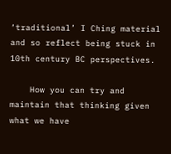‘traditional’ I Ching material and so reflect being stuck in 10th century BC perspectives.

    How you can try and maintain that thinking given what we have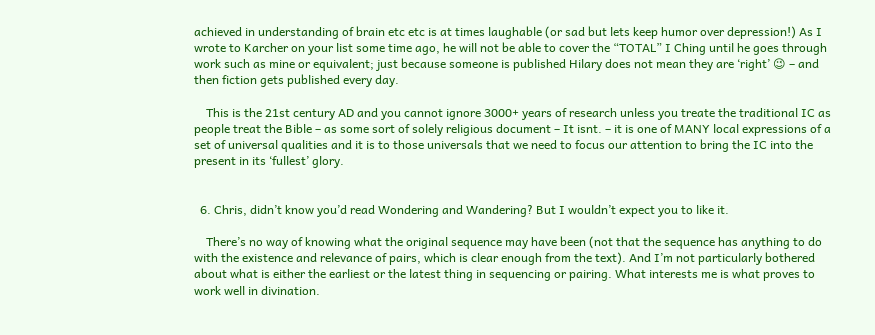achieved in understanding of brain etc etc is at times laughable (or sad but lets keep humor over depression!) As I wrote to Karcher on your list some time ago, he will not be able to cover the “TOTAL” I Ching until he goes through work such as mine or equivalent; just because someone is published Hilary does not mean they are ‘right’ 😉 – and then fiction gets published every day.

    This is the 21st century AD and you cannot ignore 3000+ years of research unless you treate the traditional IC as people treat the Bible – as some sort of solely religious document – It isnt. – it is one of MANY local expressions of a set of universal qualities and it is to those universals that we need to focus our attention to bring the IC into the present in its ‘fullest’ glory.


  6. Chris, didn’t know you’d read Wondering and Wandering? But I wouldn’t expect you to like it.

    There’s no way of knowing what the original sequence may have been (not that the sequence has anything to do with the existence and relevance of pairs, which is clear enough from the text). And I’m not particularly bothered about what is either the earliest or the latest thing in sequencing or pairing. What interests me is what proves to work well in divination.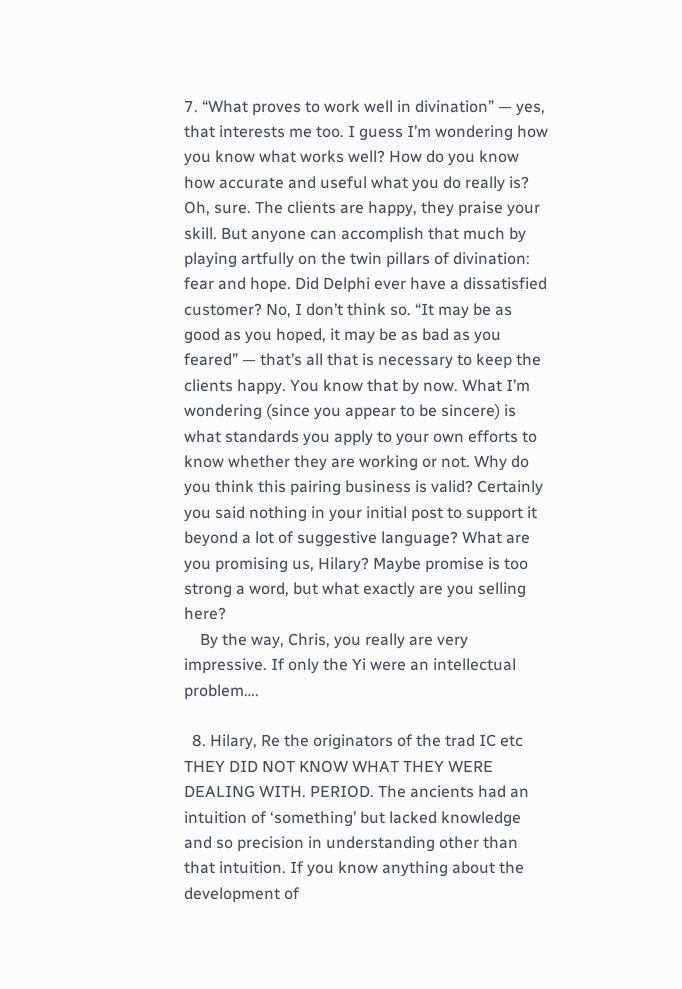7. “What proves to work well in divination” — yes, that interests me too. I guess I’m wondering how you know what works well? How do you know how accurate and useful what you do really is? Oh, sure. The clients are happy, they praise your skill. But anyone can accomplish that much by playing artfully on the twin pillars of divination: fear and hope. Did Delphi ever have a dissatisfied customer? No, I don’t think so. “It may be as good as you hoped, it may be as bad as you feared” — that’s all that is necessary to keep the clients happy. You know that by now. What I’m wondering (since you appear to be sincere) is what standards you apply to your own efforts to know whether they are working or not. Why do you think this pairing business is valid? Certainly you said nothing in your initial post to support it beyond a lot of suggestive language? What are you promising us, Hilary? Maybe promise is too strong a word, but what exactly are you selling here?
    By the way, Chris, you really are very impressive. If only the Yi were an intellectual problem….

  8. Hilary, Re the originators of the trad IC etc THEY DID NOT KNOW WHAT THEY WERE DEALING WITH. PERIOD. The ancients had an intuition of ‘something’ but lacked knowledge and so precision in understanding other than that intuition. If you know anything about the development of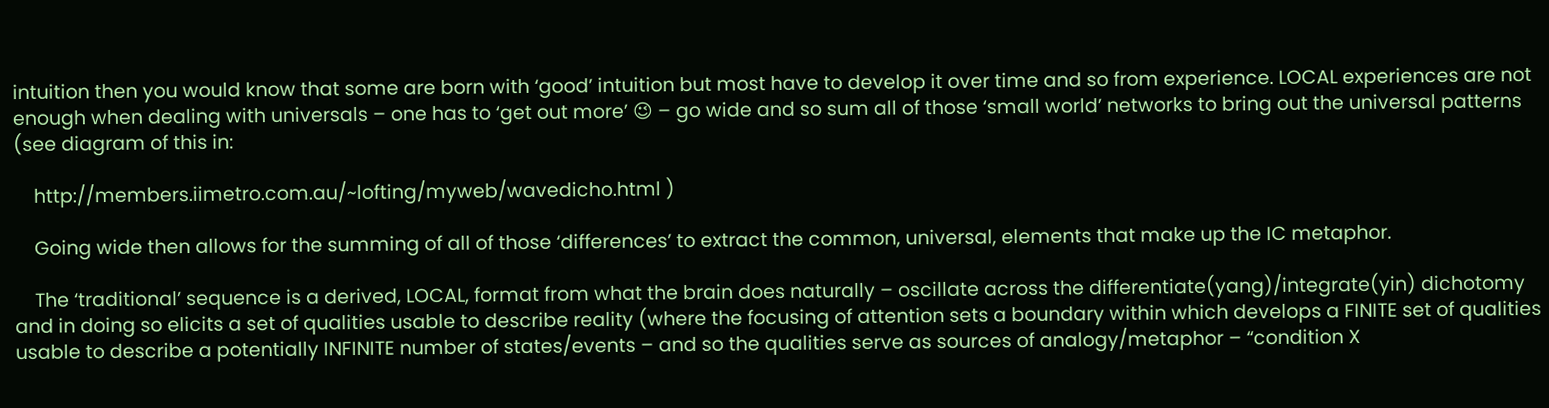intuition then you would know that some are born with ‘good’ intuition but most have to develop it over time and so from experience. LOCAL experiences are not enough when dealing with universals – one has to ‘get out more’ 😉 – go wide and so sum all of those ‘small world’ networks to bring out the universal patterns (see diagram of this in:

    http://members.iimetro.com.au/~lofting/myweb/wavedicho.html )

    Going wide then allows for the summing of all of those ‘differences’ to extract the common, universal, elements that make up the IC metaphor.

    The ‘traditional’ sequence is a derived, LOCAL, format from what the brain does naturally – oscillate across the differentiate(yang)/integrate(yin) dichotomy and in doing so elicits a set of qualities usable to describe reality (where the focusing of attention sets a boundary within which develops a FINITE set of qualities usable to describe a potentially INFINITE number of states/events – and so the qualities serve as sources of analogy/metaphor – “condition X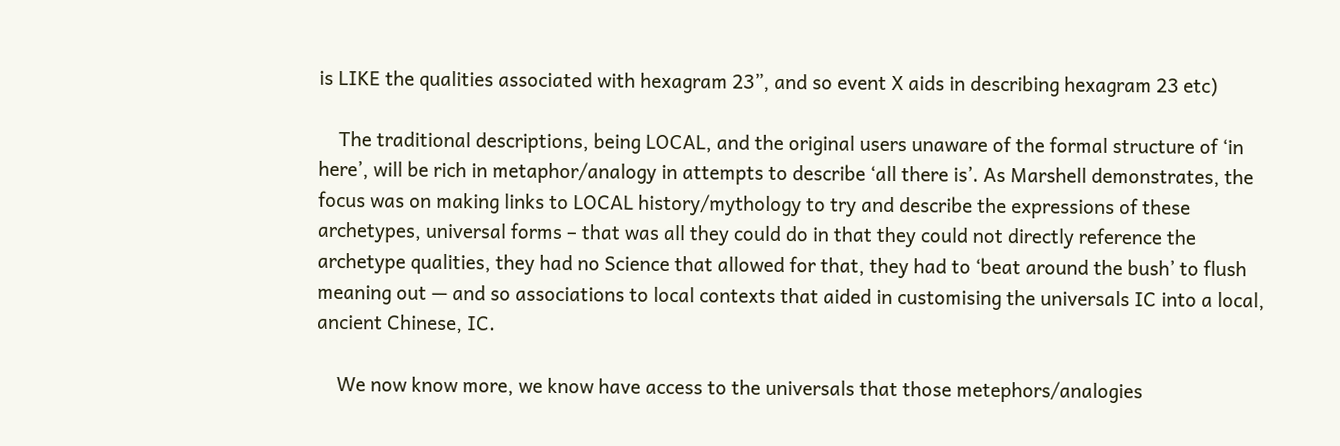is LIKE the qualities associated with hexagram 23”, and so event X aids in describing hexagram 23 etc)

    The traditional descriptions, being LOCAL, and the original users unaware of the formal structure of ‘in here’, will be rich in metaphor/analogy in attempts to describe ‘all there is’. As Marshell demonstrates, the focus was on making links to LOCAL history/mythology to try and describe the expressions of these archetypes, universal forms – that was all they could do in that they could not directly reference the archetype qualities, they had no Science that allowed for that, they had to ‘beat around the bush’ to flush meaning out — and so associations to local contexts that aided in customising the universals IC into a local, ancient Chinese, IC.

    We now know more, we know have access to the universals that those metephors/analogies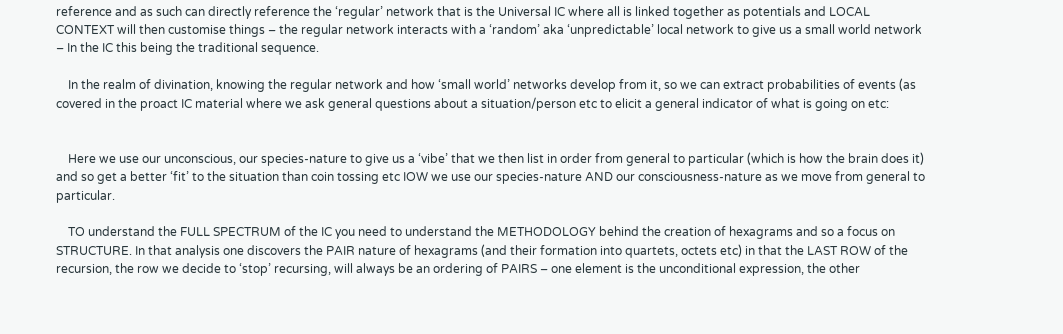reference and as such can directly reference the ‘regular’ network that is the Universal IC where all is linked together as potentials and LOCAL CONTEXT will then customise things – the regular network interacts with a ‘random’ aka ‘unpredictable’ local network to give us a small world network – In the IC this being the traditional sequence.

    In the realm of divination, knowing the regular network and how ‘small world’ networks develop from it, so we can extract probabilities of events (as covered in the proact IC material where we ask general questions about a situation/person etc to elicit a general indicator of what is going on etc:


    Here we use our unconscious, our species-nature to give us a ‘vibe’ that we then list in order from general to particular (which is how the brain does it) and so get a better ‘fit’ to the situation than coin tossing etc IOW we use our species-nature AND our consciousness-nature as we move from general to particular.

    TO understand the FULL SPECTRUM of the IC you need to understand the METHODOLOGY behind the creation of hexagrams and so a focus on STRUCTURE. In that analysis one discovers the PAIR nature of hexagrams (and their formation into quartets, octets etc) in that the LAST ROW of the recursion, the row we decide to ‘stop’ recursing, will always be an ordering of PAIRS – one element is the unconditional expression, the other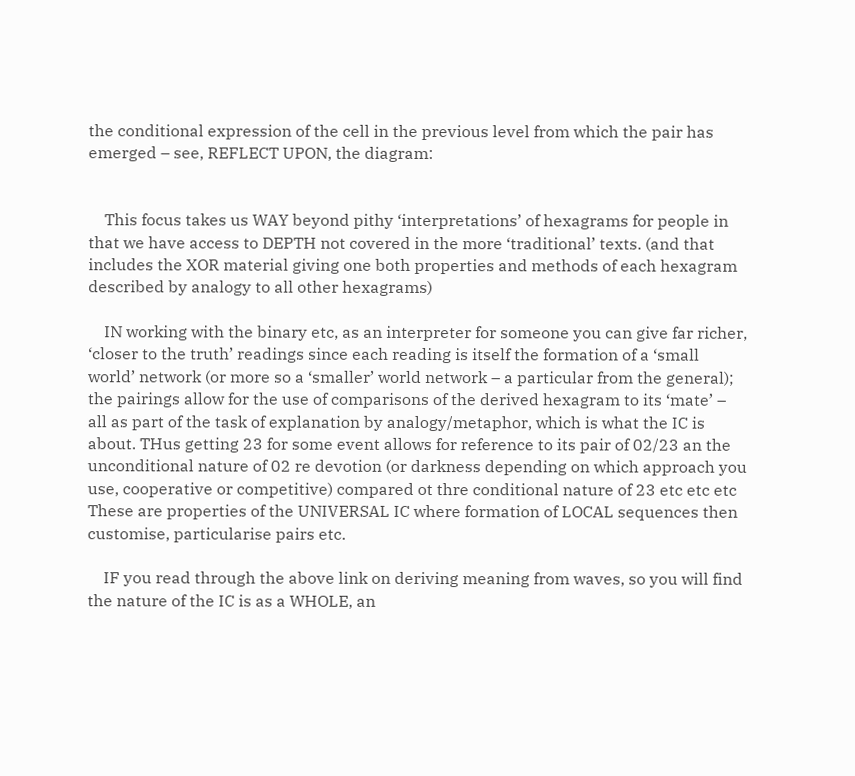the conditional expression of the cell in the previous level from which the pair has emerged – see, REFLECT UPON, the diagram:


    This focus takes us WAY beyond pithy ‘interpretations’ of hexagrams for people in that we have access to DEPTH not covered in the more ‘traditional’ texts. (and that includes the XOR material giving one both properties and methods of each hexagram described by analogy to all other hexagrams)

    IN working with the binary etc, as an interpreter for someone you can give far richer, ‘closer to the truth’ readings since each reading is itself the formation of a ‘small world’ network (or more so a ‘smaller’ world network – a particular from the general); the pairings allow for the use of comparisons of the derived hexagram to its ‘mate’ – all as part of the task of explanation by analogy/metaphor, which is what the IC is about. THus getting 23 for some event allows for reference to its pair of 02/23 an the unconditional nature of 02 re devotion (or darkness depending on which approach you use, cooperative or competitive) compared ot thre conditional nature of 23 etc etc etc These are properties of the UNIVERSAL IC where formation of LOCAL sequences then customise, particularise pairs etc.

    IF you read through the above link on deriving meaning from waves, so you will find the nature of the IC is as a WHOLE, an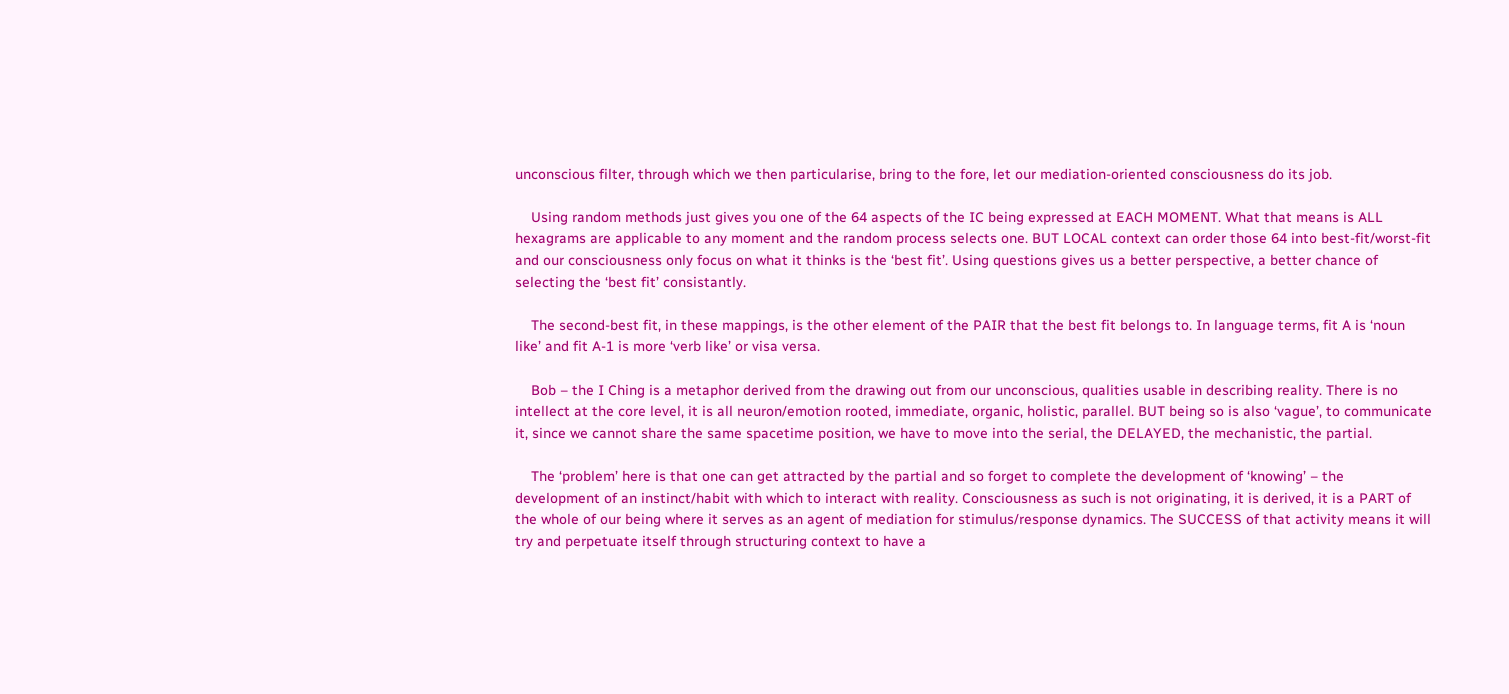unconscious filter, through which we then particularise, bring to the fore, let our mediation-oriented consciousness do its job.

    Using random methods just gives you one of the 64 aspects of the IC being expressed at EACH MOMENT. What that means is ALL hexagrams are applicable to any moment and the random process selects one. BUT LOCAL context can order those 64 into best-fit/worst-fit and our consciousness only focus on what it thinks is the ‘best fit’. Using questions gives us a better perspective, a better chance of selecting the ‘best fit’ consistantly.

    The second-best fit, in these mappings, is the other element of the PAIR that the best fit belongs to. In language terms, fit A is ‘noun like’ and fit A-1 is more ‘verb like’ or visa versa.

    Bob – the I Ching is a metaphor derived from the drawing out from our unconscious, qualities usable in describing reality. There is no intellect at the core level, it is all neuron/emotion rooted, immediate, organic, holistic, parallel. BUT being so is also ‘vague’, to communicate it, since we cannot share the same spacetime position, we have to move into the serial, the DELAYED, the mechanistic, the partial.

    The ‘problem’ here is that one can get attracted by the partial and so forget to complete the development of ‘knowing’ – the development of an instinct/habit with which to interact with reality. Consciousness as such is not originating, it is derived, it is a PART of the whole of our being where it serves as an agent of mediation for stimulus/response dynamics. The SUCCESS of that activity means it will try and perpetuate itself through structuring context to have a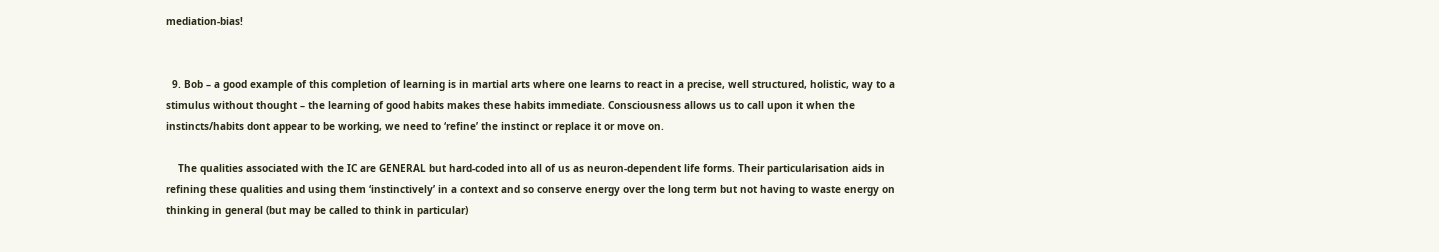mediation-bias!


  9. Bob – a good example of this completion of learning is in martial arts where one learns to react in a precise, well structured, holistic, way to a stimulus without thought – the learning of good habits makes these habits immediate. Consciousness allows us to call upon it when the instincts/habits dont appear to be working, we need to ‘refine’ the instinct or replace it or move on.

    The qualities associated with the IC are GENERAL but hard-coded into all of us as neuron-dependent life forms. Their particularisation aids in refining these qualities and using them ‘instinctively’ in a context and so conserve energy over the long term but not having to waste energy on thinking in general (but may be called to think in particular)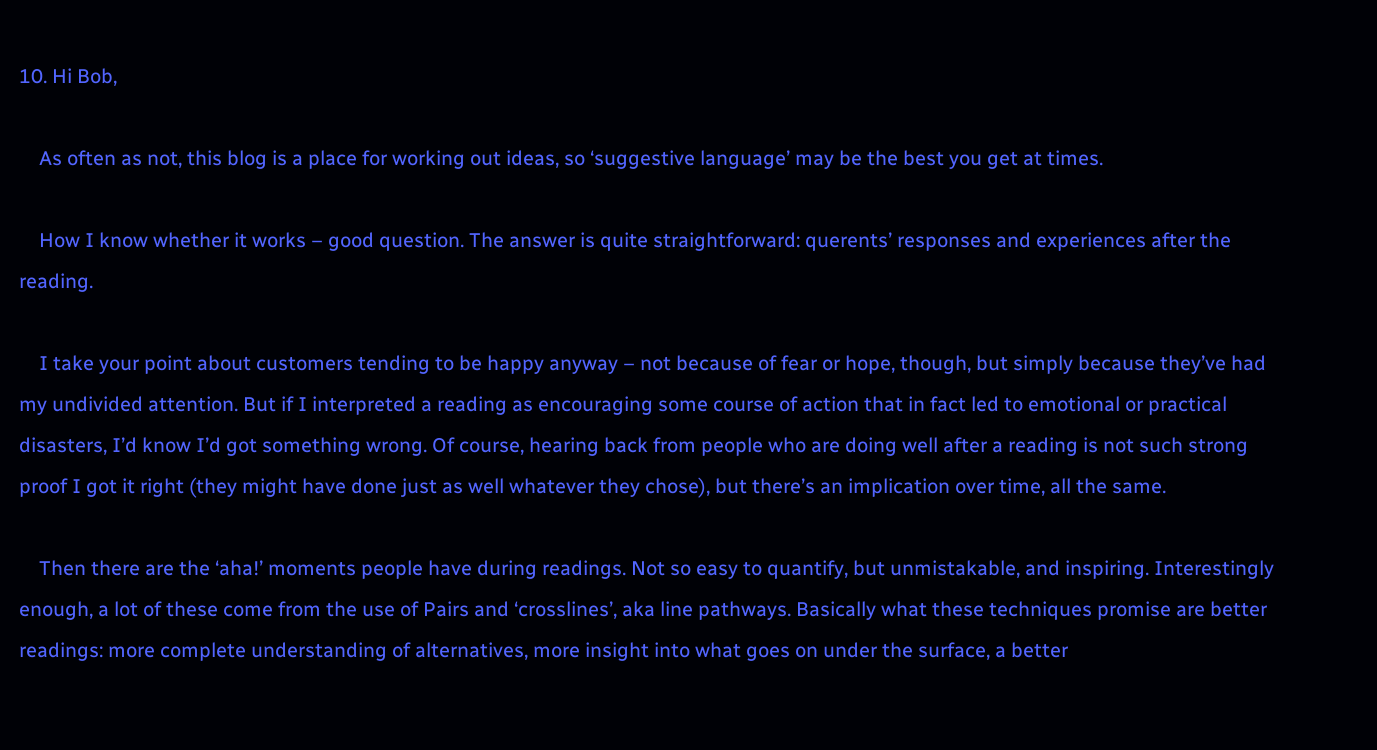10. Hi Bob,

    As often as not, this blog is a place for working out ideas, so ‘suggestive language’ may be the best you get at times.

    How I know whether it works – good question. The answer is quite straightforward: querents’ responses and experiences after the reading.

    I take your point about customers tending to be happy anyway – not because of fear or hope, though, but simply because they’ve had my undivided attention. But if I interpreted a reading as encouraging some course of action that in fact led to emotional or practical disasters, I’d know I’d got something wrong. Of course, hearing back from people who are doing well after a reading is not such strong proof I got it right (they might have done just as well whatever they chose), but there’s an implication over time, all the same.

    Then there are the ‘aha!’ moments people have during readings. Not so easy to quantify, but unmistakable, and inspiring. Interestingly enough, a lot of these come from the use of Pairs and ‘crosslines’, aka line pathways. Basically what these techniques promise are better readings: more complete understanding of alternatives, more insight into what goes on under the surface, a better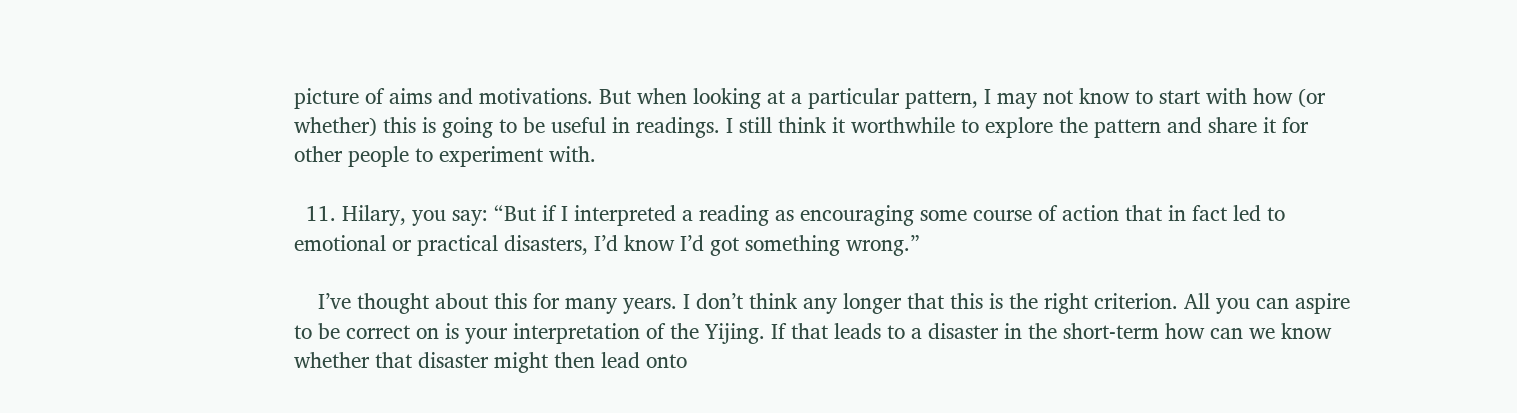picture of aims and motivations. But when looking at a particular pattern, I may not know to start with how (or whether) this is going to be useful in readings. I still think it worthwhile to explore the pattern and share it for other people to experiment with.

  11. Hilary, you say: “But if I interpreted a reading as encouraging some course of action that in fact led to emotional or practical disasters, I’d know I’d got something wrong.”

    I’ve thought about this for many years. I don’t think any longer that this is the right criterion. All you can aspire to be correct on is your interpretation of the Yijing. If that leads to a disaster in the short-term how can we know whether that disaster might then lead onto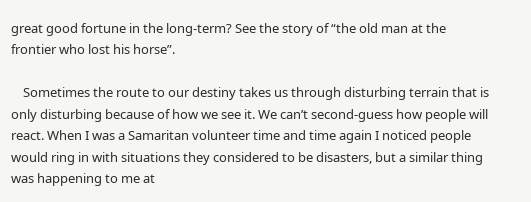great good fortune in the long-term? See the story of “the old man at the frontier who lost his horse”.

    Sometimes the route to our destiny takes us through disturbing terrain that is only disturbing because of how we see it. We can’t second-guess how people will react. When I was a Samaritan volunteer time and time again I noticed people would ring in with situations they considered to be disasters, but a similar thing was happening to me at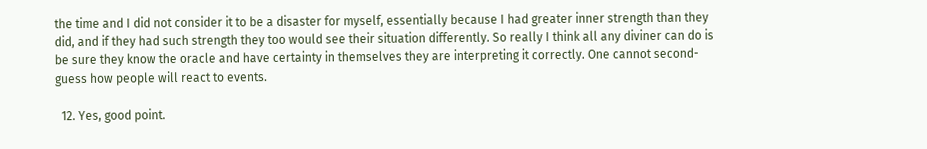the time and I did not consider it to be a disaster for myself, essentially because I had greater inner strength than they did, and if they had such strength they too would see their situation differently. So really I think all any diviner can do is be sure they know the oracle and have certainty in themselves they are interpreting it correctly. One cannot second-guess how people will react to events.

  12. Yes, good point.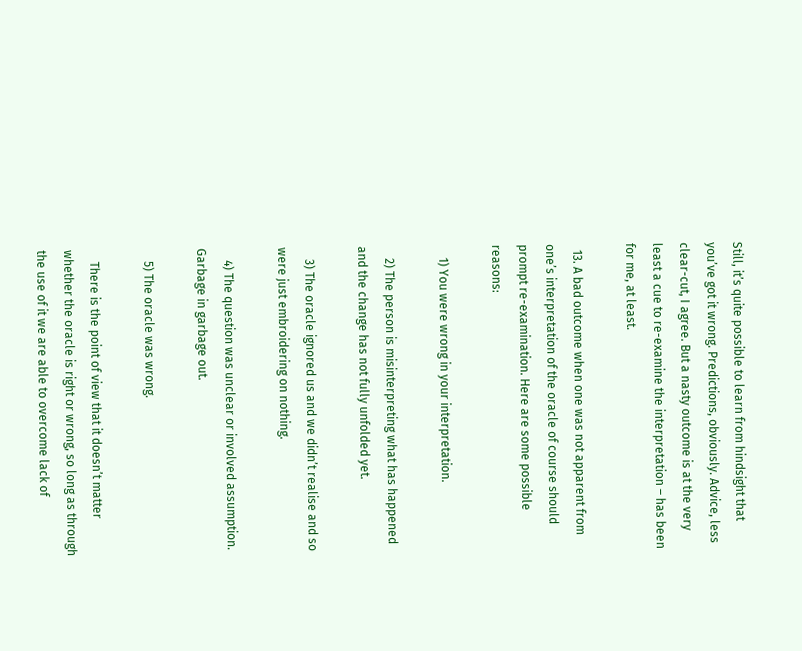Still, it’s quite possible to learn from hindsight that you’ve got it wrong. Predictions, obviously. Advice, less clear-cut, I agree. But a nasty outcome is at the very least a cue to re-examine the interpretation – has been for me, at least.

  13. A bad outcome when one was not apparent from one’s interpretation of the oracle of course should prompt re-examination. Here are some possible reasons:

    1) You were wrong in your interpretation.

    2) The person is misinterpreting what has happened and the change has not fully unfolded yet.

    3) The oracle ignored us and we didn’t realise and so were just embroidering on nothing.

    4) The question was unclear or involved assumption. Garbage in garbage out.

    5) The oracle was wrong.

    There is the point of view that it doesn’t matter whether the oracle is right or wrong, so long as through the use of it we are able to overcome lack of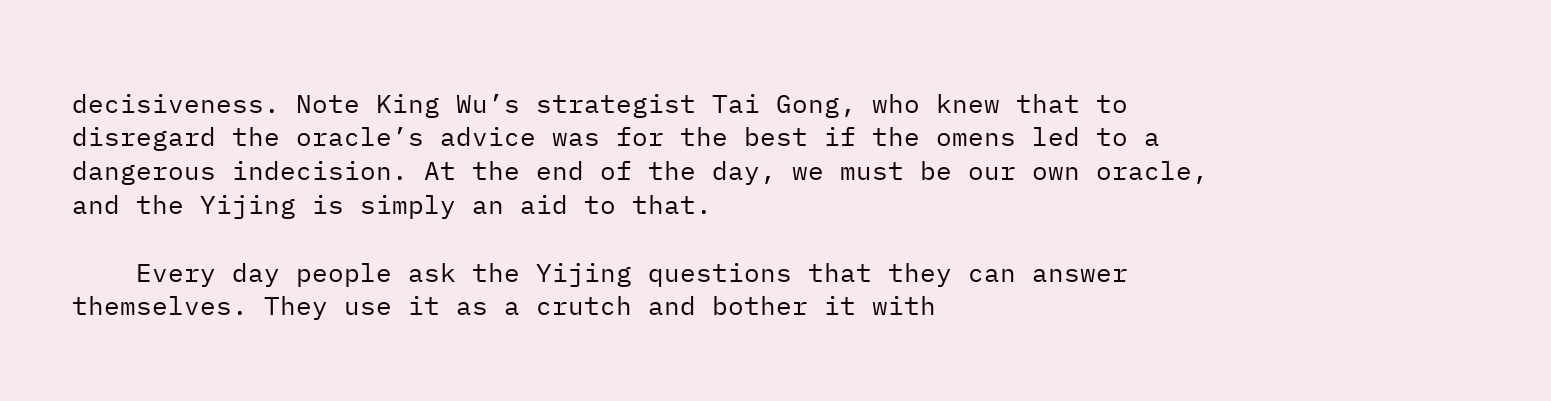decisiveness. Note King Wu’s strategist Tai Gong, who knew that to disregard the oracle’s advice was for the best if the omens led to a dangerous indecision. At the end of the day, we must be our own oracle, and the Yijing is simply an aid to that.

    Every day people ask the Yijing questions that they can answer themselves. They use it as a crutch and bother it with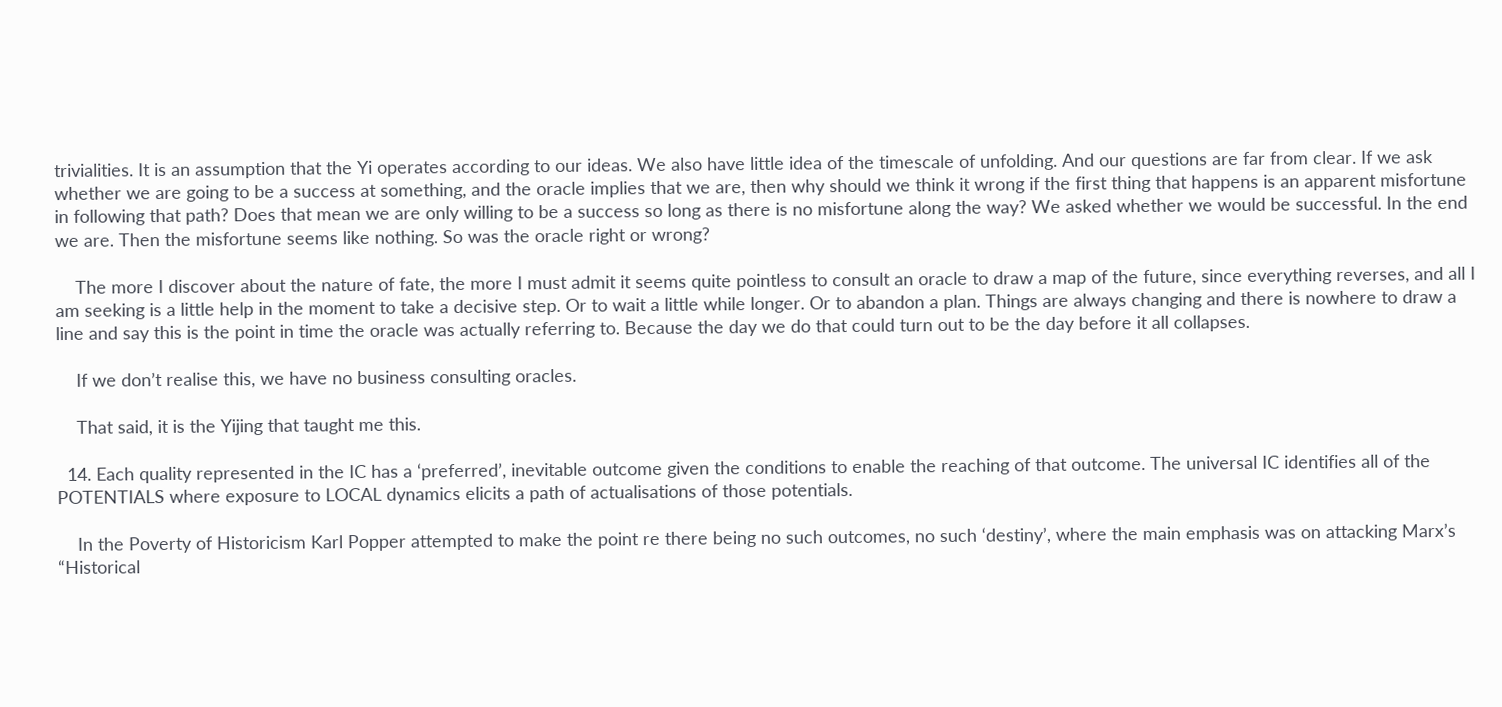trivialities. It is an assumption that the Yi operates according to our ideas. We also have little idea of the timescale of unfolding. And our questions are far from clear. If we ask whether we are going to be a success at something, and the oracle implies that we are, then why should we think it wrong if the first thing that happens is an apparent misfortune in following that path? Does that mean we are only willing to be a success so long as there is no misfortune along the way? We asked whether we would be successful. In the end we are. Then the misfortune seems like nothing. So was the oracle right or wrong?

    The more I discover about the nature of fate, the more I must admit it seems quite pointless to consult an oracle to draw a map of the future, since everything reverses, and all I am seeking is a little help in the moment to take a decisive step. Or to wait a little while longer. Or to abandon a plan. Things are always changing and there is nowhere to draw a line and say this is the point in time the oracle was actually referring to. Because the day we do that could turn out to be the day before it all collapses.

    If we don’t realise this, we have no business consulting oracles.

    That said, it is the Yijing that taught me this.

  14. Each quality represented in the IC has a ‘preferred’, inevitable outcome given the conditions to enable the reaching of that outcome. The universal IC identifies all of the POTENTIALS where exposure to LOCAL dynamics elicits a path of actualisations of those potentials.

    In the Poverty of Historicism Karl Popper attempted to make the point re there being no such outcomes, no such ‘destiny’, where the main emphasis was on attacking Marx’s “Historical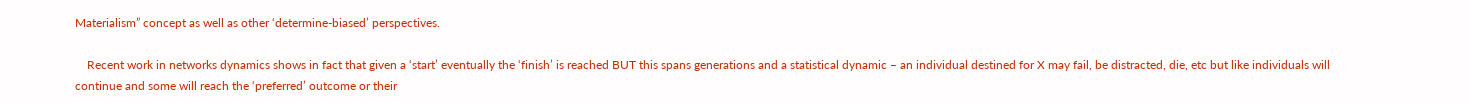Materialism” concept as well as other ‘determine-biased’ perspectives.

    Recent work in networks dynamics shows in fact that given a ‘start’ eventually the ‘finish’ is reached BUT this spans generations and a statistical dynamic – an individual destined for X may fail, be distracted, die, etc but like individuals will continue and some will reach the ‘preferred’ outcome or their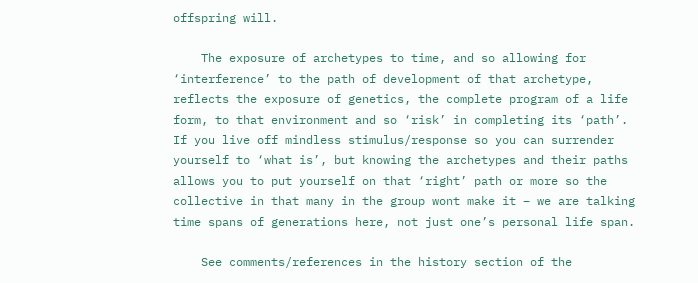offspring will.

    The exposure of archetypes to time, and so allowing for ‘interference’ to the path of development of that archetype, reflects the exposure of genetics, the complete program of a life form, to that environment and so ‘risk’ in completing its ‘path’. If you live off mindless stimulus/response so you can surrender yourself to ‘what is’, but knowing the archetypes and their paths allows you to put yourself on that ‘right’ path or more so the collective in that many in the group wont make it – we are talking time spans of generations here, not just one’s personal life span.

    See comments/references in the history section of the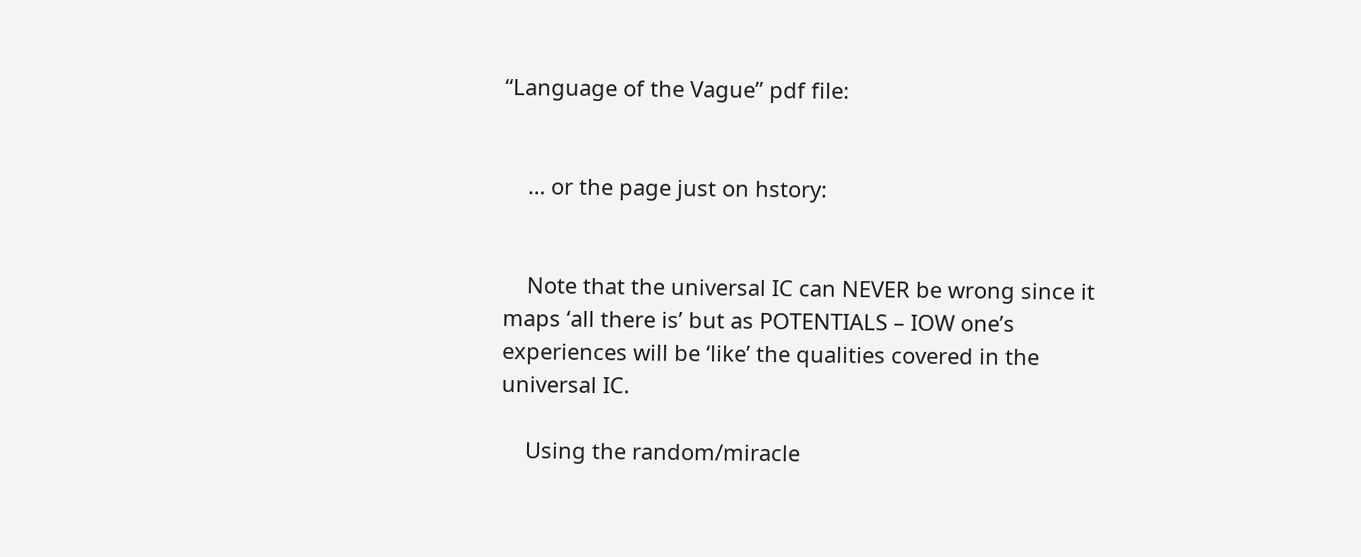“Language of the Vague” pdf file:


    … or the page just on hstory:


    Note that the universal IC can NEVER be wrong since it maps ‘all there is’ but as POTENTIALS – IOW one’s experiences will be ‘like’ the qualities covered in the universal IC.

    Using the random/miracle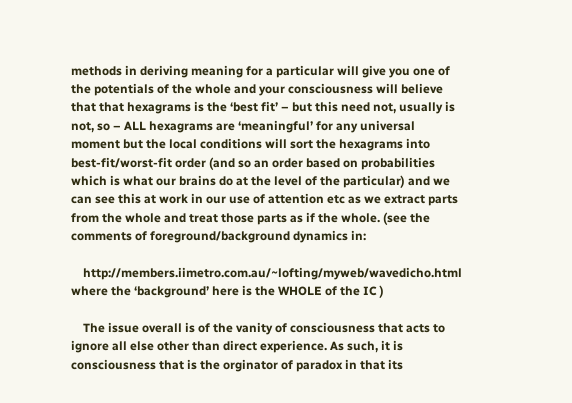methods in deriving meaning for a particular will give you one of the potentials of the whole and your consciousness will believe that that hexagrams is the ‘best fit’ – but this need not, usually is not, so – ALL hexagrams are ‘meaningful’ for any universal moment but the local conditions will sort the hexagrams into best-fit/worst-fit order (and so an order based on probabilities which is what our brains do at the level of the particular) and we can see this at work in our use of attention etc as we extract parts from the whole and treat those parts as if the whole. (see the comments of foreground/background dynamics in:

    http://members.iimetro.com.au/~lofting/myweb/wavedicho.html where the ‘background’ here is the WHOLE of the IC )

    The issue overall is of the vanity of consciousness that acts to ignore all else other than direct experience. As such, it is consciousness that is the orginator of paradox in that its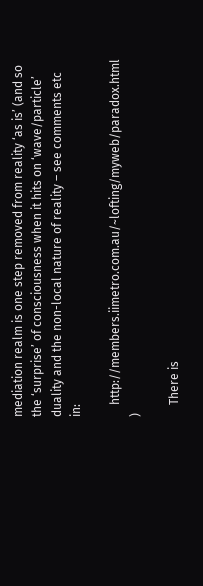mediation realm is one step removed from reality ‘as is’ (and so the ‘surprise’ of consciousness when it hits on ‘wave/particle’ duality and the non-local nature of reality – see comments etc in:

    http://members.iimetro.com.au/~lofting/myweb/paradox.html )

    There is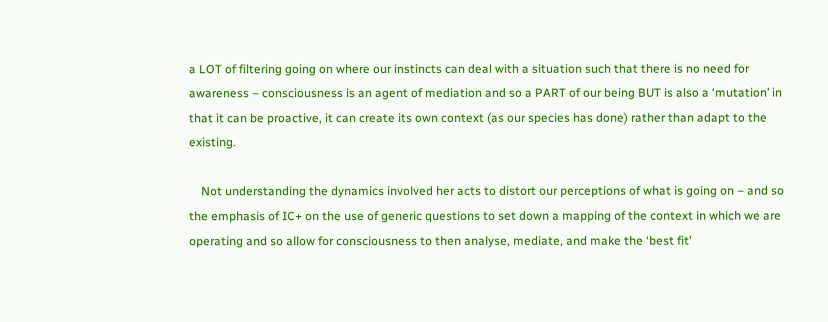a LOT of filtering going on where our instincts can deal with a situation such that there is no need for awareness – consciousness is an agent of mediation and so a PART of our being BUT is also a ‘mutation’ in that it can be proactive, it can create its own context (as our species has done) rather than adapt to the existing.

    Not understanding the dynamics involved her acts to distort our perceptions of what is going on – and so the emphasis of IC+ on the use of generic questions to set down a mapping of the context in which we are operating and so allow for consciousness to then analyse, mediate, and make the ‘best fit’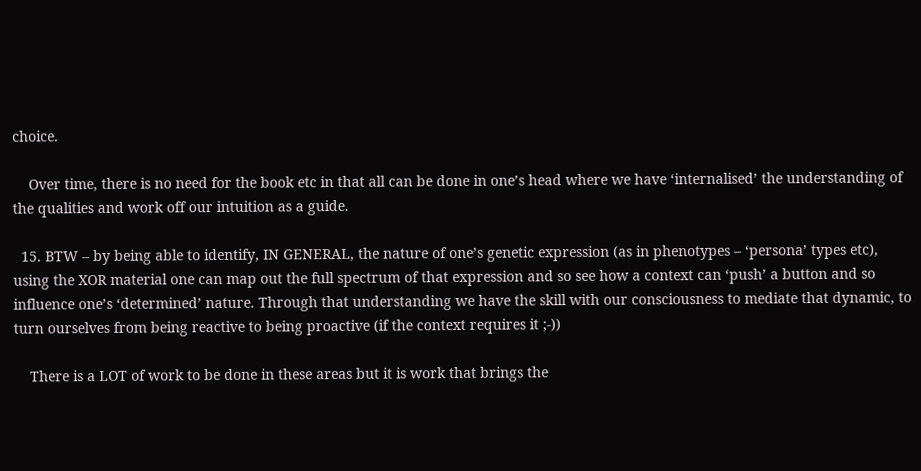choice.

    Over time, there is no need for the book etc in that all can be done in one’s head where we have ‘internalised’ the understanding of the qualities and work off our intuition as a guide.

  15. BTW – by being able to identify, IN GENERAL, the nature of one’s genetic expression (as in phenotypes – ‘persona’ types etc), using the XOR material one can map out the full spectrum of that expression and so see how a context can ‘push’ a button and so influence one’s ‘determined’ nature. Through that understanding we have the skill with our consciousness to mediate that dynamic, to turn ourselves from being reactive to being proactive (if the context requires it ;-))

    There is a LOT of work to be done in these areas but it is work that brings the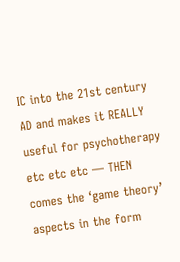IC into the 21st century AD and makes it REALLY useful for psychotherapy etc etc etc — THEN comes the ‘game theory’ aspects in the form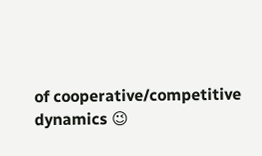of cooperative/competitive dynamics 😉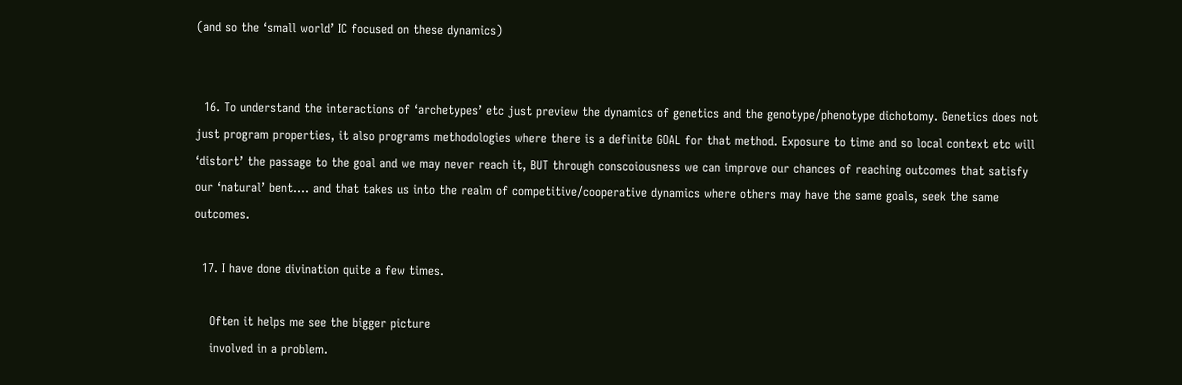(and so the ‘small world’ IC focused on these dynamics)


  16. To understand the interactions of ‘archetypes’ etc just preview the dynamics of genetics and the genotype/phenotype dichotomy. Genetics does not just program properties, it also programs methodologies where there is a definite GOAL for that method. Exposure to time and so local context etc will ‘distort’ the passage to the goal and we may never reach it, BUT through conscoiousness we can improve our chances of reaching outcomes that satisfy our ‘natural’ bent…. and that takes us into the realm of competitive/cooperative dynamics where others may have the same goals, seek the same outcomes.

  17. I have done divination quite a few times.

    Often it helps me see the bigger picture
    involved in a problem.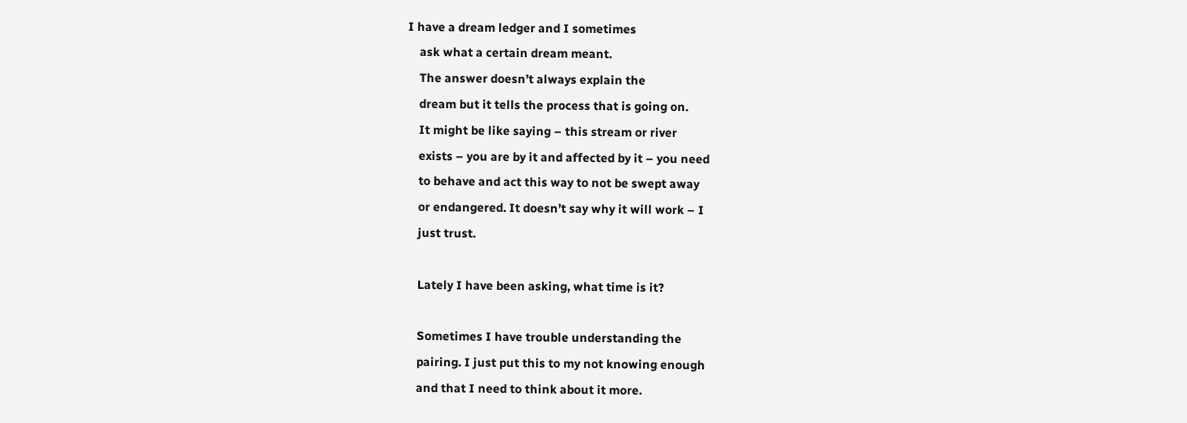I have a dream ledger and I sometimes
    ask what a certain dream meant.
    The answer doesn’t always explain the
    dream but it tells the process that is going on.
    It might be like saying – this stream or river
    exists – you are by it and affected by it – you need
    to behave and act this way to not be swept away
    or endangered. It doesn’t say why it will work – I
    just trust.

    Lately I have been asking, what time is it?

    Sometimes I have trouble understanding the
    pairing. I just put this to my not knowing enough
    and that I need to think about it more.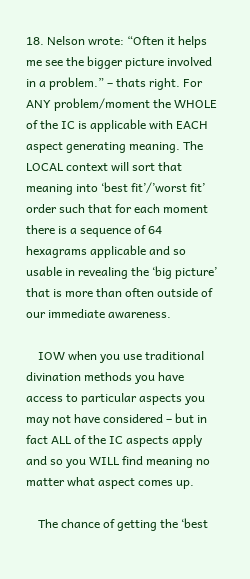18. Nelson wrote: “Often it helps me see the bigger picture involved in a problem.” – thats right. For ANY problem/moment the WHOLE of the IC is applicable with EACH aspect generating meaning. The LOCAL context will sort that meaning into ‘best fit’/’worst fit’ order such that for each moment there is a sequence of 64 hexagrams applicable and so usable in revealing the ‘big picture’ that is more than often outside of our immediate awareness.

    IOW when you use traditional divination methods you have access to particular aspects you may not have considered – but in fact ALL of the IC aspects apply and so you WILL find meaning no matter what aspect comes up.

    The chance of getting the ‘best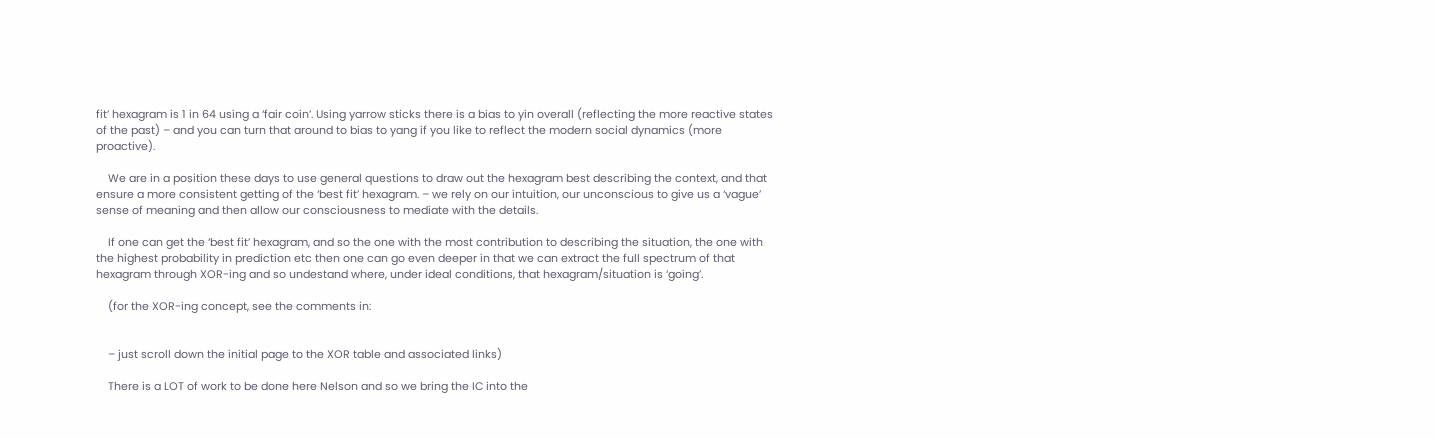fit’ hexagram is 1 in 64 using a ‘fair coin’. Using yarrow sticks there is a bias to yin overall (reflecting the more reactive states of the past) – and you can turn that around to bias to yang if you like to reflect the modern social dynamics (more proactive).

    We are in a position these days to use general questions to draw out the hexagram best describing the context, and that ensure a more consistent getting of the ‘best fit’ hexagram. – we rely on our intuition, our unconscious to give us a ‘vague’ sense of meaning and then allow our consciousness to mediate with the details.

    If one can get the ‘best fit’ hexagram, and so the one with the most contribution to describing the situation, the one with the highest probability in prediction etc then one can go even deeper in that we can extract the full spectrum of that hexagram through XOR-ing and so undestand where, under ideal conditions, that hexagram/situation is ‘going’.

    (for the XOR-ing concept, see the comments in:


    – just scroll down the initial page to the XOR table and associated links)

    There is a LOT of work to be done here Nelson and so we bring the IC into the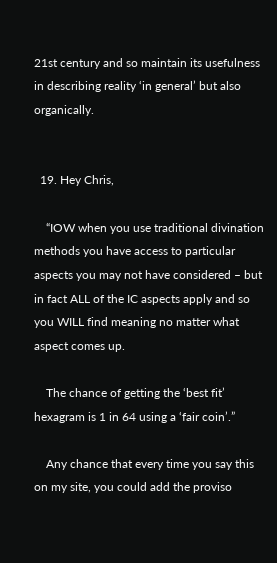21st century and so maintain its usefulness in describing reality ‘in general’ but also organically.


  19. Hey Chris,

    “IOW when you use traditional divination methods you have access to particular aspects you may not have considered – but in fact ALL of the IC aspects apply and so you WILL find meaning no matter what aspect comes up.

    The chance of getting the ‘best fit’ hexagram is 1 in 64 using a ‘fair coin’.”

    Any chance that every time you say this on my site, you could add the proviso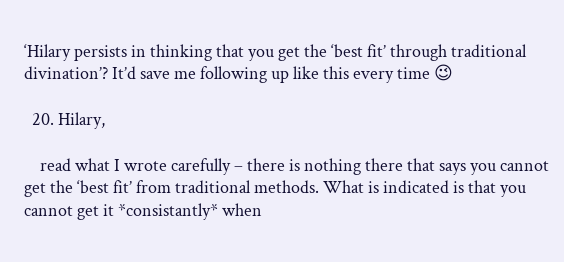‘Hilary persists in thinking that you get the ‘best fit’ through traditional divination’? It’d save me following up like this every time 😉

  20. Hilary,

    read what I wrote carefully – there is nothing there that says you cannot get the ‘best fit’ from traditional methods. What is indicated is that you cannot get it *consistantly* when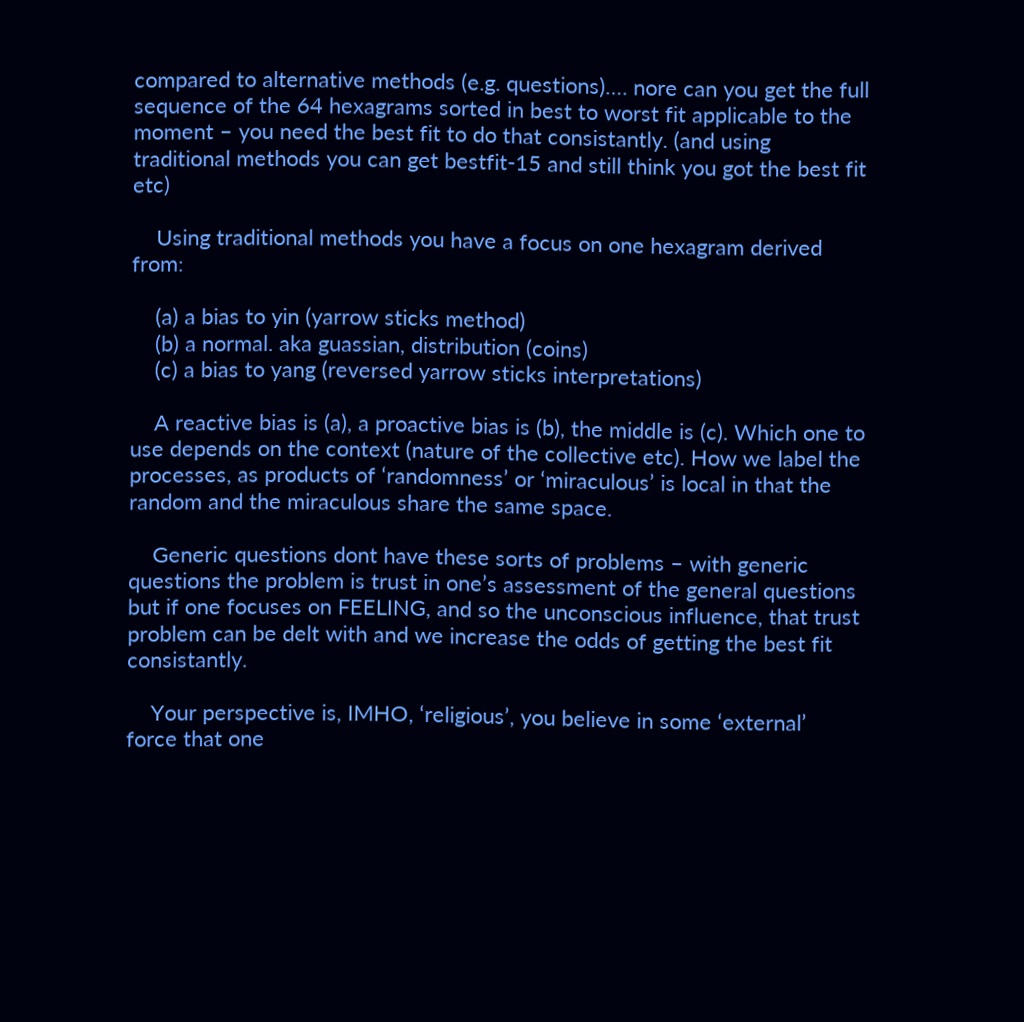compared to alternative methods (e.g. questions)…. nore can you get the full sequence of the 64 hexagrams sorted in best to worst fit applicable to the moment – you need the best fit to do that consistantly. (and using traditional methods you can get bestfit-15 and still think you got the best fit etc)

    Using traditional methods you have a focus on one hexagram derived from:

    (a) a bias to yin (yarrow sticks method)
    (b) a normal. aka guassian, distribution (coins)
    (c) a bias to yang (reversed yarrow sticks interpretations)

    A reactive bias is (a), a proactive bias is (b), the middle is (c). Which one to use depends on the context (nature of the collective etc). How we label the processes, as products of ‘randomness’ or ‘miraculous’ is local in that the random and the miraculous share the same space.

    Generic questions dont have these sorts of problems – with generic questions the problem is trust in one’s assessment of the general questions but if one focuses on FEELING, and so the unconscious influence, that trust problem can be delt with and we increase the odds of getting the best fit consistantly.

    Your perspective is, IMHO, ‘religious’, you believe in some ‘external’ force that one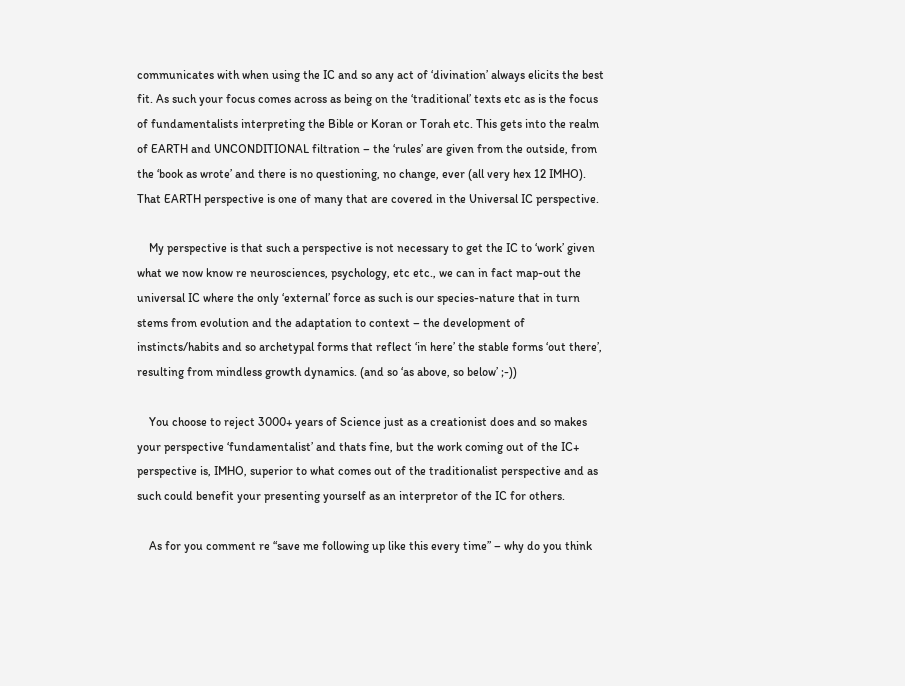communicates with when using the IC and so any act of ‘divination’ always elicits the best fit. As such your focus comes across as being on the ‘traditional’ texts etc as is the focus of fundamentalists interpreting the Bible or Koran or Torah etc. This gets into the realm of EARTH and UNCONDITIONAL filtration – the ‘rules’ are given from the outside, from the ‘book as wrote’ and there is no questioning, no change, ever (all very hex 12 IMHO). That EARTH perspective is one of many that are covered in the Universal IC perspective.

    My perspective is that such a perspective is not necessary to get the IC to ‘work’ given what we now know re neurosciences, psychology, etc etc., we can in fact map-out the universal IC where the only ‘external’ force as such is our species-nature that in turn stems from evolution and the adaptation to context – the development of instincts/habits and so archetypal forms that reflect ‘in here’ the stable forms ‘out there’, resulting from mindless growth dynamics. (and so ‘as above, so below’ ;-))

    You choose to reject 3000+ years of Science just as a creationist does and so makes your perspective ‘fundamentalist’ and thats fine, but the work coming out of the IC+ perspective is, IMHO, superior to what comes out of the traditionalist perspective and as such could benefit your presenting yourself as an interpretor of the IC for others.

    As for you comment re “save me following up like this every time” – why do you think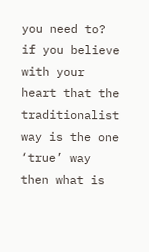you need to? if you believe with your heart that the traditionalist way is the one ‘true’ way then what is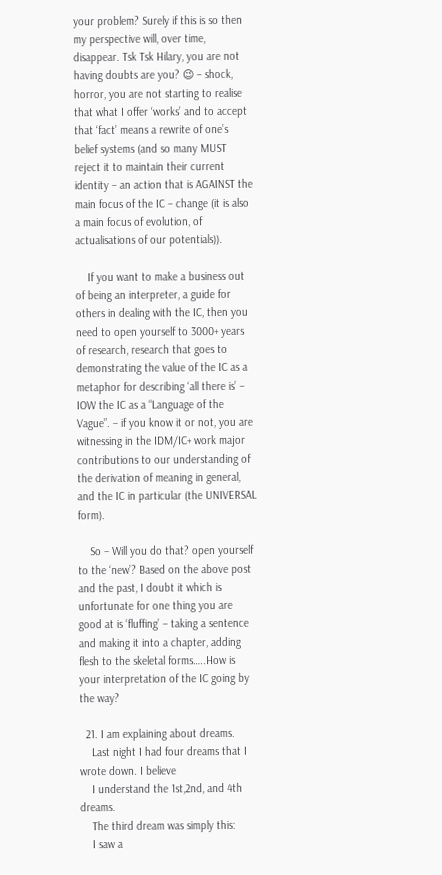your problem? Surely if this is so then my perspective will, over time, disappear. Tsk Tsk Hilary, you are not having doubts are you? 😉 – shock, horror, you are not starting to realise that what I offer ‘works’ and to accept that ‘fact’ means a rewrite of one’s belief systems (and so many MUST reject it to maintain their current identity – an action that is AGAINST the main focus of the IC – change (it is also a main focus of evolution, of actualisations of our potentials)).

    If you want to make a business out of being an interpreter, a guide for others in dealing with the IC, then you need to open yourself to 3000+ years of research, research that goes to demonstrating the value of the IC as a metaphor for describing ‘all there is’ – IOW the IC as a “Language of the Vague”. – if you know it or not, you are witnessing in the IDM/IC+ work major contributions to our understanding of the derivation of meaning in general, and the IC in particular (the UNIVERSAL form).

    So – Will you do that? open yourself to the ‘new’? Based on the above post and the past, I doubt it which is unfortunate for one thing you are good at is ‘fluffing’ – taking a sentence and making it into a chapter, adding flesh to the skeletal forms…..How is your interpretation of the IC going by the way?

  21. I am explaining about dreams.
    Last night I had four dreams that I wrote down. I believe
    I understand the 1st,2nd, and 4th dreams.
    The third dream was simply this:
    I saw a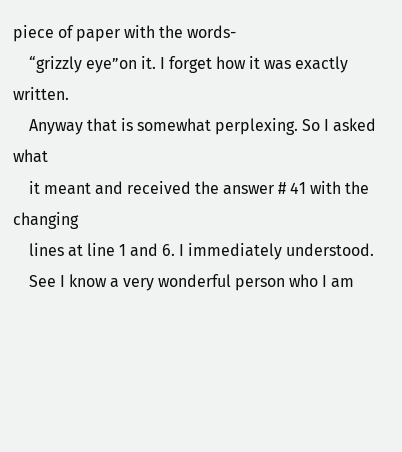piece of paper with the words-
    “grizzly eye”on it. I forget how it was exactly written.
    Anyway that is somewhat perplexing. So I asked what
    it meant and received the answer # 41 with the changing
    lines at line 1 and 6. I immediately understood.
    See I know a very wonderful person who I am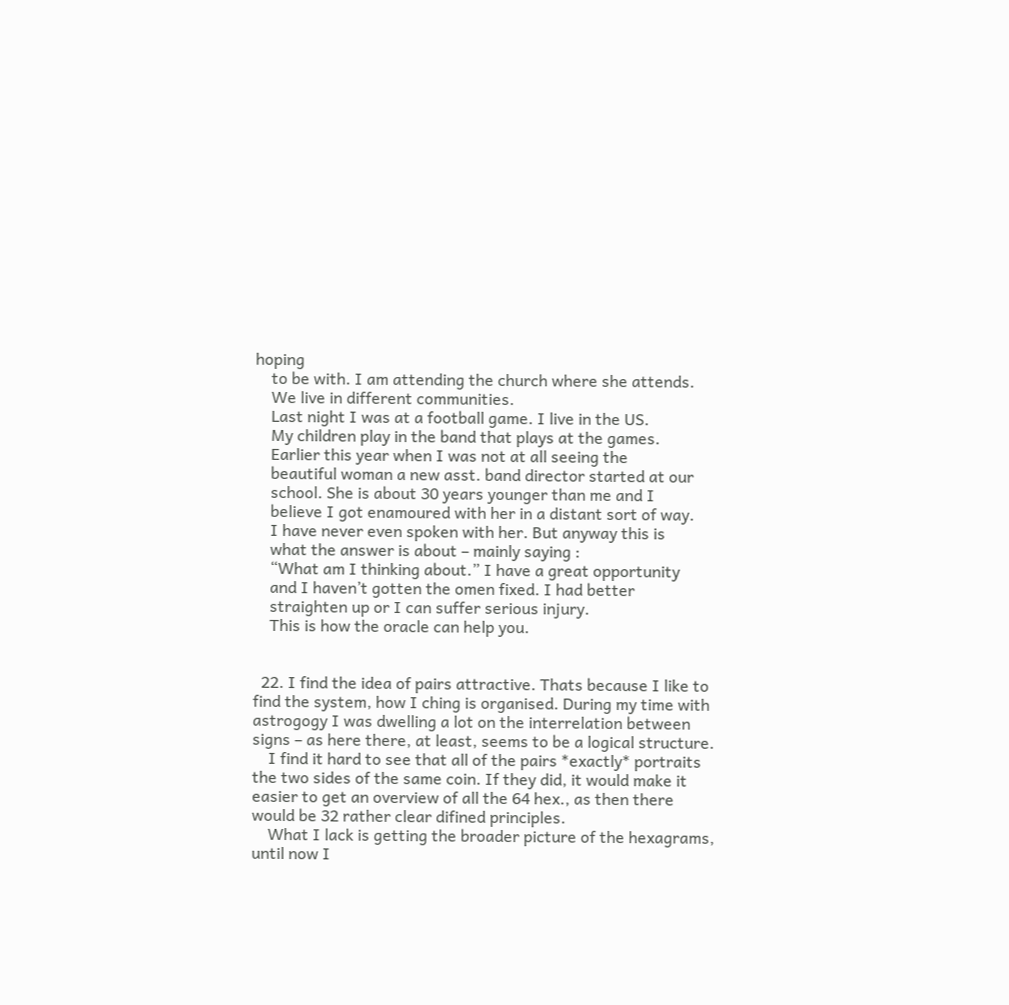hoping
    to be with. I am attending the church where she attends.
    We live in different communities.
    Last night I was at a football game. I live in the US.
    My children play in the band that plays at the games.
    Earlier this year when I was not at all seeing the
    beautiful woman a new asst. band director started at our
    school. She is about 30 years younger than me and I
    believe I got enamoured with her in a distant sort of way.
    I have never even spoken with her. But anyway this is
    what the answer is about – mainly saying :
    “What am I thinking about.” I have a great opportunity
    and I haven’t gotten the omen fixed. I had better
    straighten up or I can suffer serious injury.
    This is how the oracle can help you.


  22. I find the idea of pairs attractive. Thats because I like to find the system, how I ching is organised. During my time with astrogogy I was dwelling a lot on the interrelation between signs – as here there, at least, seems to be a logical structure.
    I find it hard to see that all of the pairs *exactly* portraits the two sides of the same coin. If they did, it would make it easier to get an overview of all the 64 hex., as then there would be 32 rather clear difined principles.
    What I lack is getting the broader picture of the hexagrams, until now I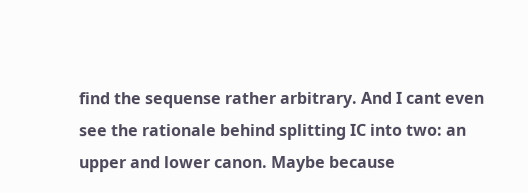find the sequense rather arbitrary. And I cant even see the rationale behind splitting IC into two: an upper and lower canon. Maybe because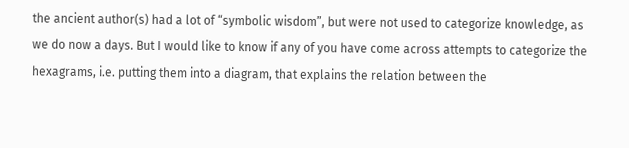the ancient author(s) had a lot of “symbolic wisdom”, but were not used to categorize knowledge, as we do now a days. But I would like to know if any of you have come across attempts to categorize the hexagrams, i.e. putting them into a diagram, that explains the relation between the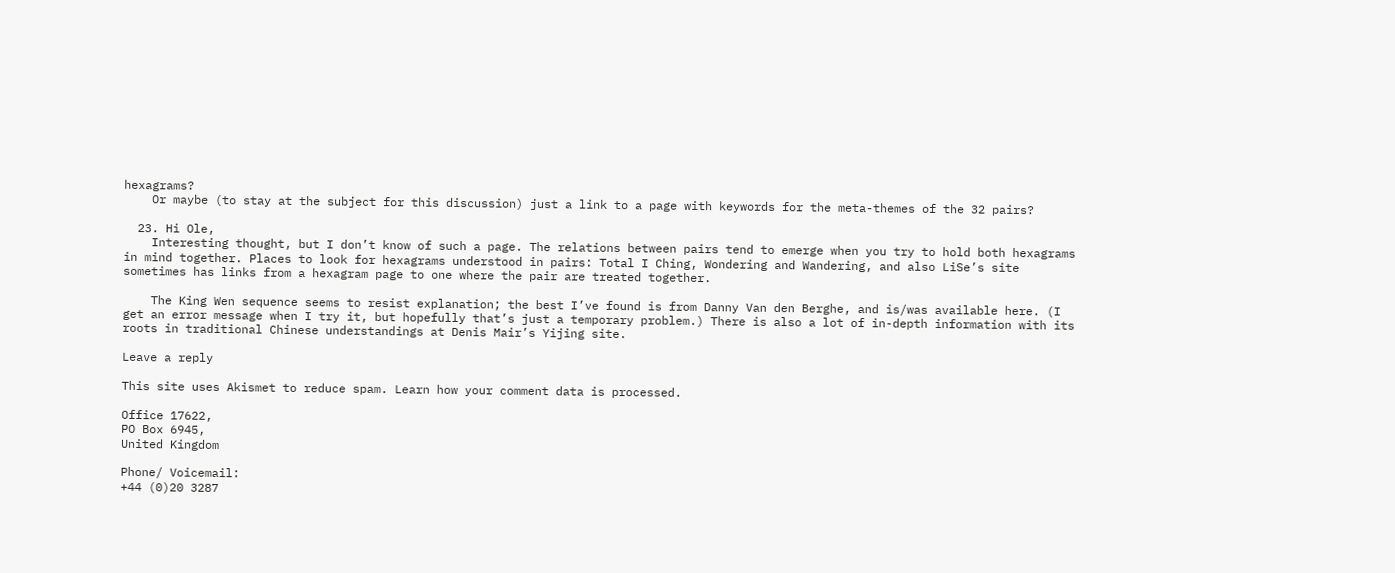hexagrams?
    Or maybe (to stay at the subject for this discussion) just a link to a page with keywords for the meta-themes of the 32 pairs?

  23. Hi Ole,
    Interesting thought, but I don’t know of such a page. The relations between pairs tend to emerge when you try to hold both hexagrams in mind together. Places to look for hexagrams understood in pairs: Total I Ching, Wondering and Wandering, and also LiSe’s site sometimes has links from a hexagram page to one where the pair are treated together.

    The King Wen sequence seems to resist explanation; the best I’ve found is from Danny Van den Berghe, and is/was available here. (I get an error message when I try it, but hopefully that’s just a temporary problem.) There is also a lot of in-depth information with its roots in traditional Chinese understandings at Denis Mair’s Yijing site.

Leave a reply

This site uses Akismet to reduce spam. Learn how your comment data is processed.

Office 17622,
PO Box 6945,
United Kingdom

Phone/ Voicemail:
+44 (0)20 3287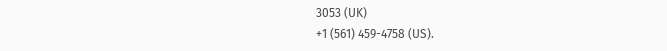3053 (UK)
+1 (561) 459-4758 (US).